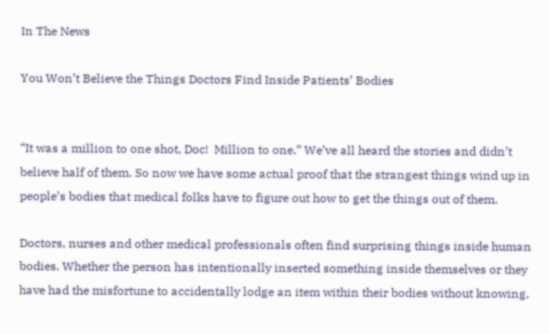In The News

You Won’t Believe the Things Doctors Find Inside Patients’ Bodies


“It was a million to one shot, Doc!  Million to one.” We’ve all heard the stories and didn’t believe half of them. So now we have some actual proof that the strangest things wind up in people’s bodies that medical folks have to figure out how to get the things out of them.

Doctors, nurses and other medical professionals often find surprising things inside human bodies. Whether the person has intentionally inserted something inside themselves or they have had the misfortune to accidentally lodge an item within their bodies without knowing,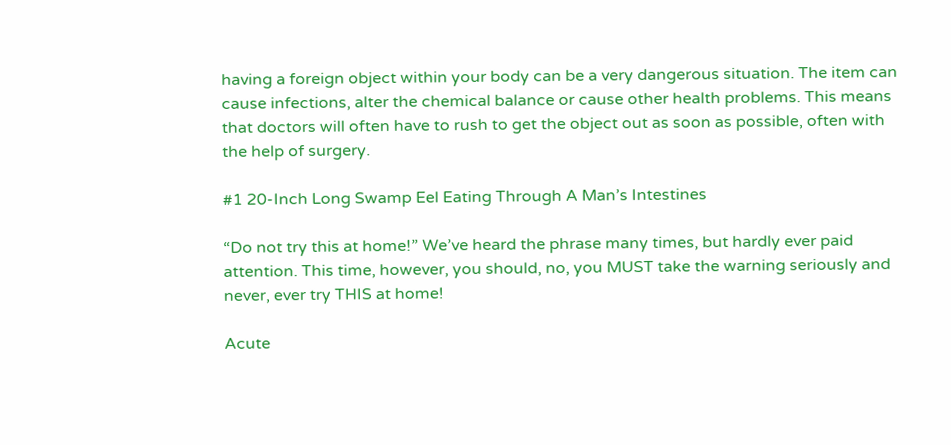having a foreign object within your body can be a very dangerous situation. The item can cause infections, alter the chemical balance or cause other health problems. This means that doctors will often have to rush to get the object out as soon as possible, often with the help of surgery.

#1 20-Inch Long Swamp Eel Eating Through A Man’s Intestines

“Do not try this at home!” We’ve heard the phrase many times, but hardly ever paid attention. This time, however, you should, no, you MUST take the warning seriously and never, ever try THIS at home!

Acute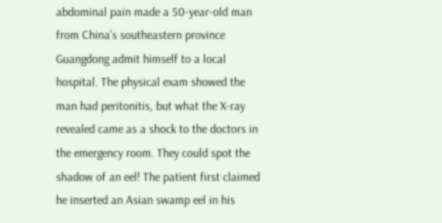abdominal pain made a 50-year-old man from China’s southeastern province Guangdong admit himself to a local hospital. The physical exam showed the man had peritonitis, but what the X-ray revealed came as a shock to the doctors in the emergency room. They could spot the shadow of an eel! The patient first claimed he inserted an Asian swamp eel in his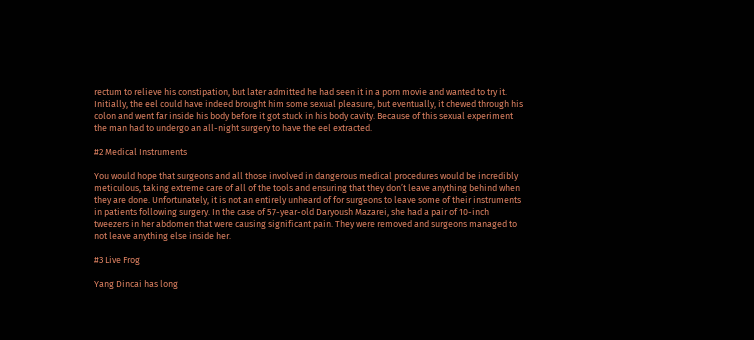rectum to relieve his constipation, but later admitted he had seen it in a porn movie and wanted to try it. Initially, the eel could have indeed brought him some sexual pleasure, but eventually, it chewed through his colon and went far inside his body before it got stuck in his body cavity. Because of this sexual experiment the man had to undergo an all-night surgery to have the eel extracted.

#2 Medical Instruments

You would hope that surgeons and all those involved in dangerous medical procedures would be incredibly meticulous, taking extreme care of all of the tools and ensuring that they don’t leave anything behind when they are done. Unfortunately, it is not an entirely unheard of for surgeons to leave some of their instruments in patients following surgery. In the case of 57-year-old Daryoush Mazarei, she had a pair of 10-inch tweezers in her abdomen that were causing significant pain. They were removed and surgeons managed to not leave anything else inside her.

#3 Live Frog

Yang Dincai has long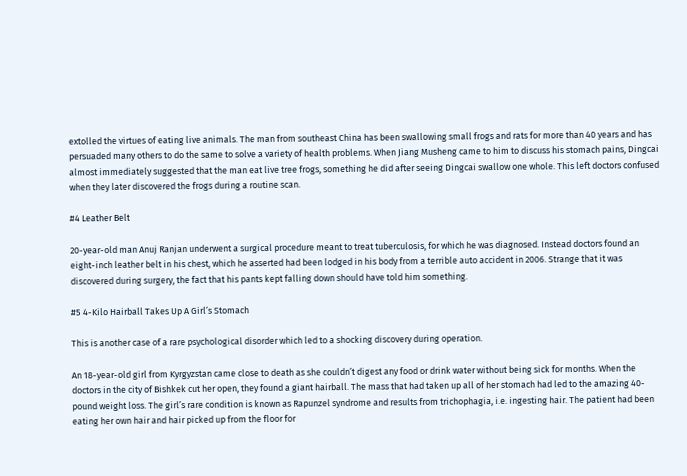extolled the virtues of eating live animals. The man from southeast China has been swallowing small frogs and rats for more than 40 years and has persuaded many others to do the same to solve a variety of health problems. When Jiang Musheng came to him to discuss his stomach pains, Dingcai almost immediately suggested that the man eat live tree frogs, something he did after seeing Dingcai swallow one whole. This left doctors confused when they later discovered the frogs during a routine scan.

#4 Leather Belt

20-year-old man Anuj Ranjan underwent a surgical procedure meant to treat tuberculosis, for which he was diagnosed. Instead doctors found an eight-inch leather belt in his chest, which he asserted had been lodged in his body from a terrible auto accident in 2006. Strange that it was discovered during surgery, the fact that his pants kept falling down should have told him something.

#5 4-Kilo Hairball Takes Up A Girl’s Stomach

This is another case of a rare psychological disorder which led to a shocking discovery during operation.

An 18-year-old girl from Kyrgyzstan came close to death as she couldn’t digest any food or drink water without being sick for months. When the doctors in the city of Bishkek cut her open, they found a giant hairball. The mass that had taken up all of her stomach had led to the amazing 40-pound weight loss. The girl’s rare condition is known as Rapunzel syndrome and results from trichophagia, i.e. ingesting hair. The patient had been eating her own hair and hair picked up from the floor for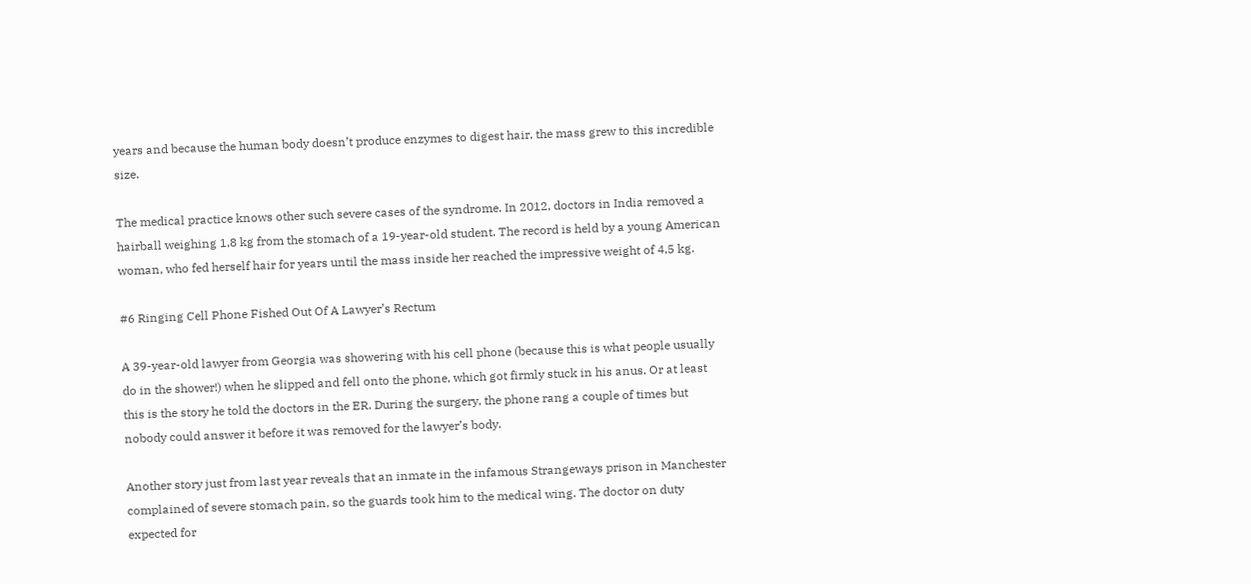years and because the human body doesn’t produce enzymes to digest hair, the mass grew to this incredible size.

The medical practice knows other such severe cases of the syndrome. In 2012, doctors in India removed a hairball weighing 1,8 kg from the stomach of a 19-year-old student. The record is held by a young American woman, who fed herself hair for years until the mass inside her reached the impressive weight of 4,5 kg.

#6 Ringing Cell Phone Fished Out Of A Lawyer’s Rectum

A 39-year-old lawyer from Georgia was showering with his cell phone (because this is what people usually do in the shower!) when he slipped and fell onto the phone, which got firmly stuck in his anus. Or at least this is the story he told the doctors in the ER. During the surgery, the phone rang a couple of times but nobody could answer it before it was removed for the lawyer’s body.

Another story just from last year reveals that an inmate in the infamous Strangeways prison in Manchester complained of severe stomach pain, so the guards took him to the medical wing. The doctor on duty expected for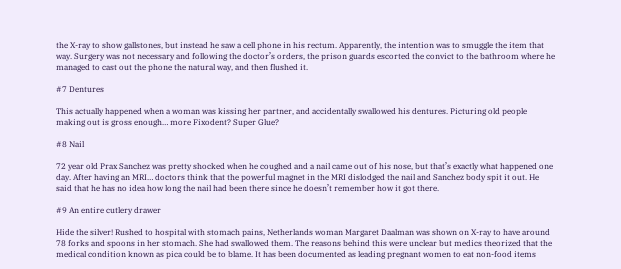the X-ray to show gallstones, but instead he saw a cell phone in his rectum. Apparently, the intention was to smuggle the item that way. Surgery was not necessary and following the doctor’s orders, the prison guards escorted the convict to the bathroom where he managed to cast out the phone the natural way, and then flushed it.

#7 Dentures

This actually happened when a woman was kissing her partner, and accidentally swallowed his dentures. Picturing old people making out is gross enough… more Fixodent? Super Glue?

#8 Nail

72 year old Prax Sanchez was pretty shocked when he coughed and a nail came out of his nose, but that’s exactly what happened one day. After having an MRI… doctors think that the powerful magnet in the MRI dislodged the nail and Sanchez body spit it out. He said that he has no idea how long the nail had been there since he doesn’t remember how it got there.

#9 An entire cutlery drawer

Hide the silver! Rushed to hospital with stomach pains, Netherlands woman Margaret Daalman was shown on X-ray to have around 78 forks and spoons in her stomach. She had swallowed them. The reasons behind this were unclear but medics theorized that the medical condition known as pica could be to blame. It has been documented as leading pregnant women to eat non-food items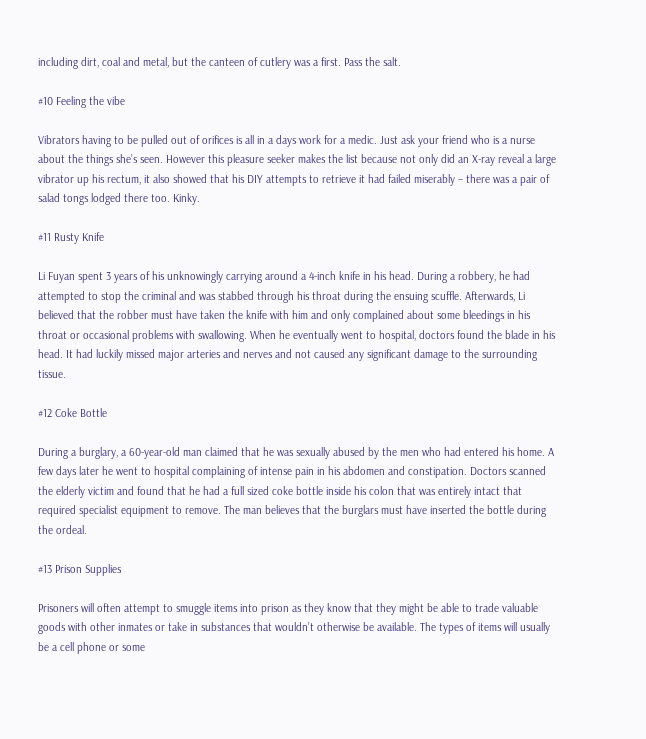including dirt, coal and metal, but the canteen of cutlery was a first. Pass the salt.

#10 Feeling the vibe

Vibrators having to be pulled out of orifices is all in a days work for a medic. Just ask your friend who is a nurse about the things she’s seen. However this pleasure seeker makes the list because not only did an X-ray reveal a large vibrator up his rectum, it also showed that his DIY attempts to retrieve it had failed miserably – there was a pair of salad tongs lodged there too. Kinky.

#11 Rusty Knife

Li Fuyan spent 3 years of his unknowingly carrying around a 4-inch knife in his head. During a robbery, he had attempted to stop the criminal and was stabbed through his throat during the ensuing scuffle. Afterwards, Li believed that the robber must have taken the knife with him and only complained about some bleedings in his throat or occasional problems with swallowing. When he eventually went to hospital, doctors found the blade in his head. It had luckily missed major arteries and nerves and not caused any significant damage to the surrounding tissue.

#12 Coke Bottle

During a burglary, a 60-year-old man claimed that he was sexually abused by the men who had entered his home. A few days later he went to hospital complaining of intense pain in his abdomen and constipation. Doctors scanned the elderly victim and found that he had a full sized coke bottle inside his colon that was entirely intact that required specialist equipment to remove. The man believes that the burglars must have inserted the bottle during the ordeal.

#13 Prison Supplies

Prisoners will often attempt to smuggle items into prison as they know that they might be able to trade valuable goods with other inmates or take in substances that wouldn’t otherwise be available. The types of items will usually be a cell phone or some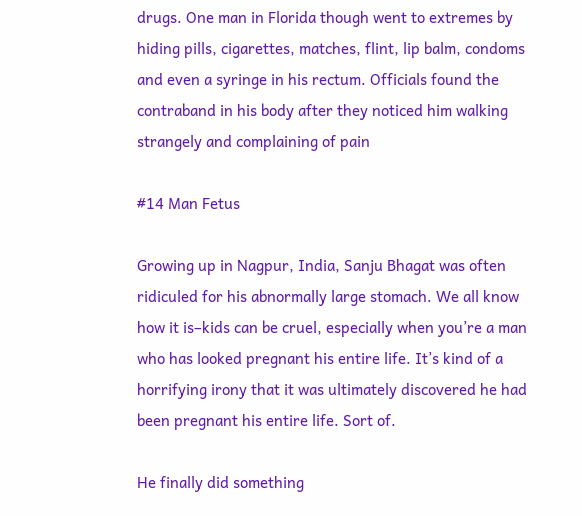drugs. One man in Florida though went to extremes by hiding pills, cigarettes, matches, flint, lip balm, condoms and even a syringe in his rectum. Officials found the contraband in his body after they noticed him walking strangely and complaining of pain

#14 Man Fetus

Growing up in Nagpur, India, Sanju Bhagat was often ridiculed for his abnormally large stomach. We all know how it is–kids can be cruel, especially when you’re a man who has looked pregnant his entire life. It’s kind of a horrifying irony that it was ultimately discovered he had been pregnant his entire life. Sort of.

He finally did something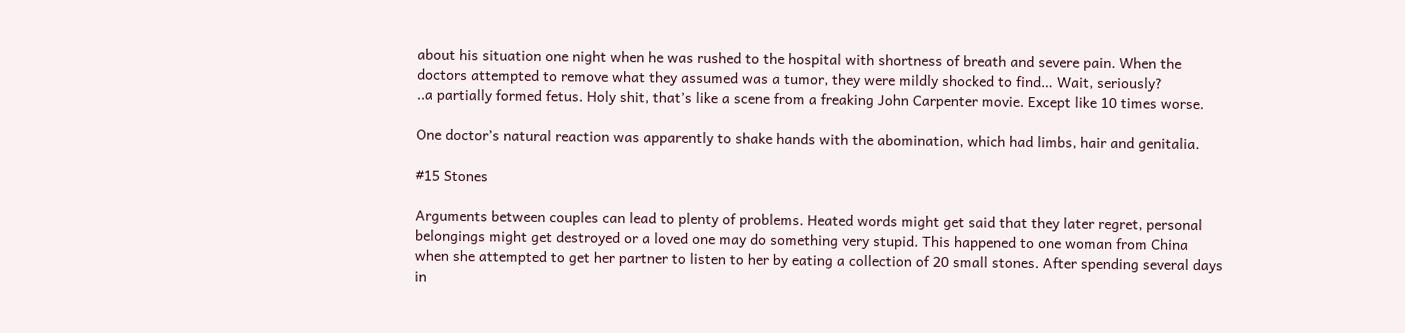about his situation one night when he was rushed to the hospital with shortness of breath and severe pain. When the doctors attempted to remove what they assumed was a tumor, they were mildly shocked to find… Wait, seriously?
..a partially formed fetus. Holy shit, that’s like a scene from a freaking John Carpenter movie. Except like 10 times worse.

One doctor’s natural reaction was apparently to shake hands with the abomination, which had limbs, hair and genitalia.

#15 Stones

Arguments between couples can lead to plenty of problems. Heated words might get said that they later regret, personal belongings might get destroyed or a loved one may do something very stupid. This happened to one woman from China when she attempted to get her partner to listen to her by eating a collection of 20 small stones. After spending several days in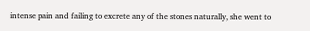intense pain and failing to excrete any of the stones naturally, she went to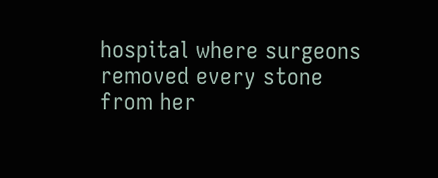hospital where surgeons removed every stone from her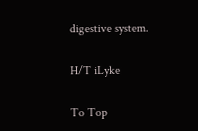digestive system.

H/T iLyke

To Top